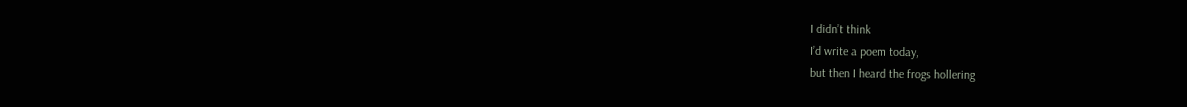I didn’t think
I’d write a poem today,
but then I heard the frogs hollering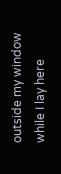outside my window while I lay here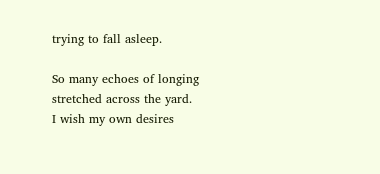trying to fall asleep.

So many echoes of longing
stretched across the yard.
I wish my own desires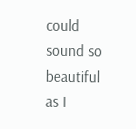could
sound so beautiful
as I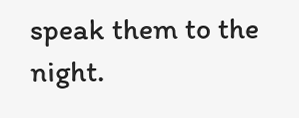speak them to the night.